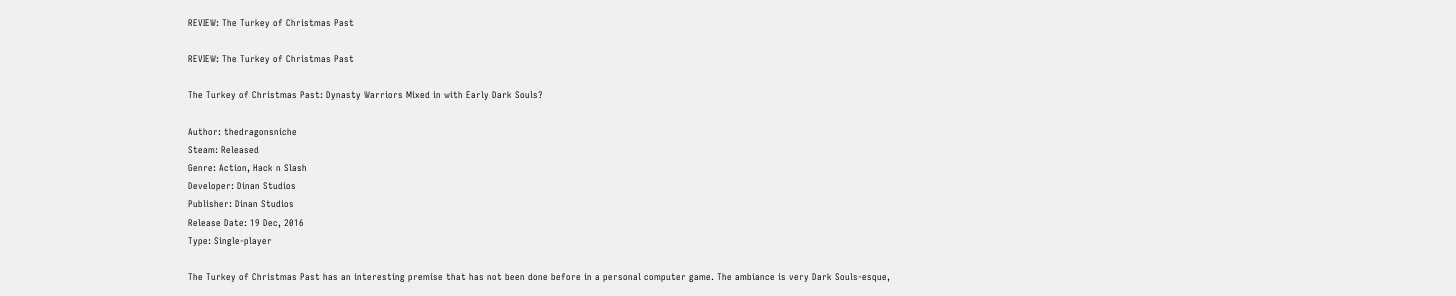REVIEW: The Turkey of Christmas Past

REVIEW: The Turkey of Christmas Past

The Turkey of Christmas Past: Dynasty Warriors Mixed in with Early Dark Souls?

Author: thedragonsniche
Steam: Released
Genre: Action, Hack n Slash
Developer: Dinan Studios
Publisher: Dinan Studios
Release Date: 19 Dec, 2016
Type: Single-player

The Turkey of Christmas Past has an interesting premise that has not been done before in a personal computer game. The ambiance is very Dark Souls-esque,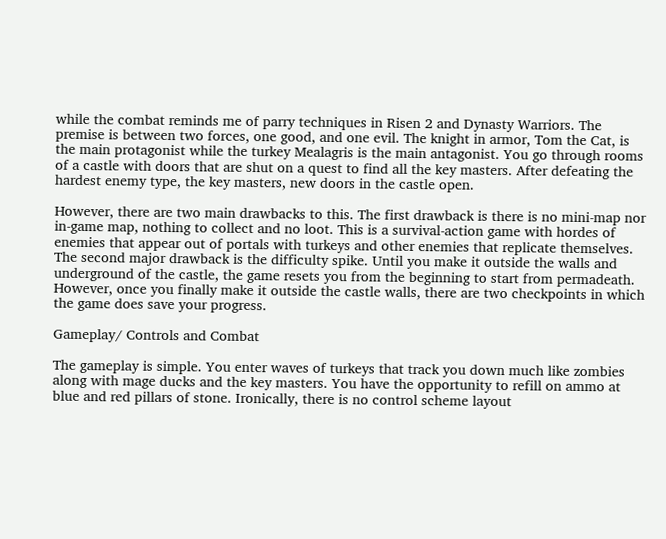while the combat reminds me of parry techniques in Risen 2 and Dynasty Warriors. The premise is between two forces, one good, and one evil. The knight in armor, Tom the Cat, is the main protagonist while the turkey Mealagris is the main antagonist. You go through rooms of a castle with doors that are shut on a quest to find all the key masters. After defeating the hardest enemy type, the key masters, new doors in the castle open.

However, there are two main drawbacks to this. The first drawback is there is no mini-map nor in-game map, nothing to collect and no loot. This is a survival-action game with hordes of enemies that appear out of portals with turkeys and other enemies that replicate themselves. The second major drawback is the difficulty spike. Until you make it outside the walls and underground of the castle, the game resets you from the beginning to start from permadeath. However, once you finally make it outside the castle walls, there are two checkpoints in which the game does save your progress.

Gameplay/ Controls and Combat

The gameplay is simple. You enter waves of turkeys that track you down much like zombies along with mage ducks and the key masters. You have the opportunity to refill on ammo at blue and red pillars of stone. Ironically, there is no control scheme layout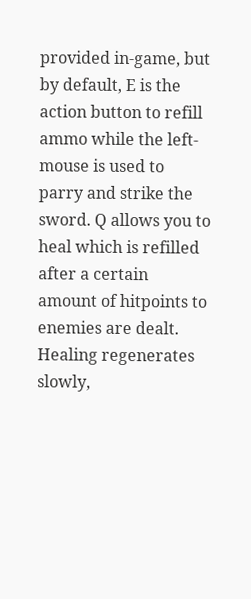provided in-game, but by default, E is the action button to refill ammo while the left-mouse is used to parry and strike the sword. Q allows you to heal which is refilled after a certain amount of hitpoints to enemies are dealt. Healing regenerates slowly,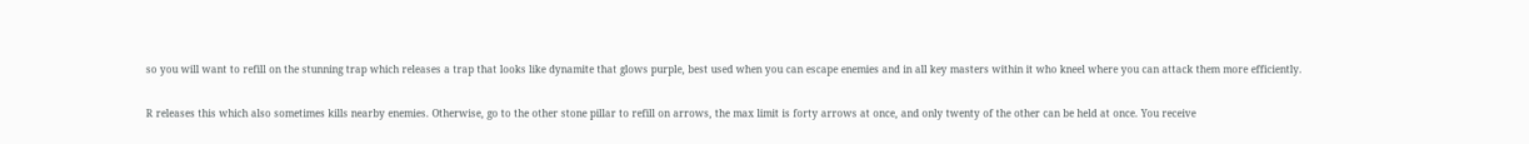so you will want to refill on the stunning trap which releases a trap that looks like dynamite that glows purple, best used when you can escape enemies and in all key masters within it who kneel where you can attack them more efficiently.

R releases this which also sometimes kills nearby enemies. Otherwise, go to the other stone pillar to refill on arrows, the max limit is forty arrows at once, and only twenty of the other can be held at once. You receive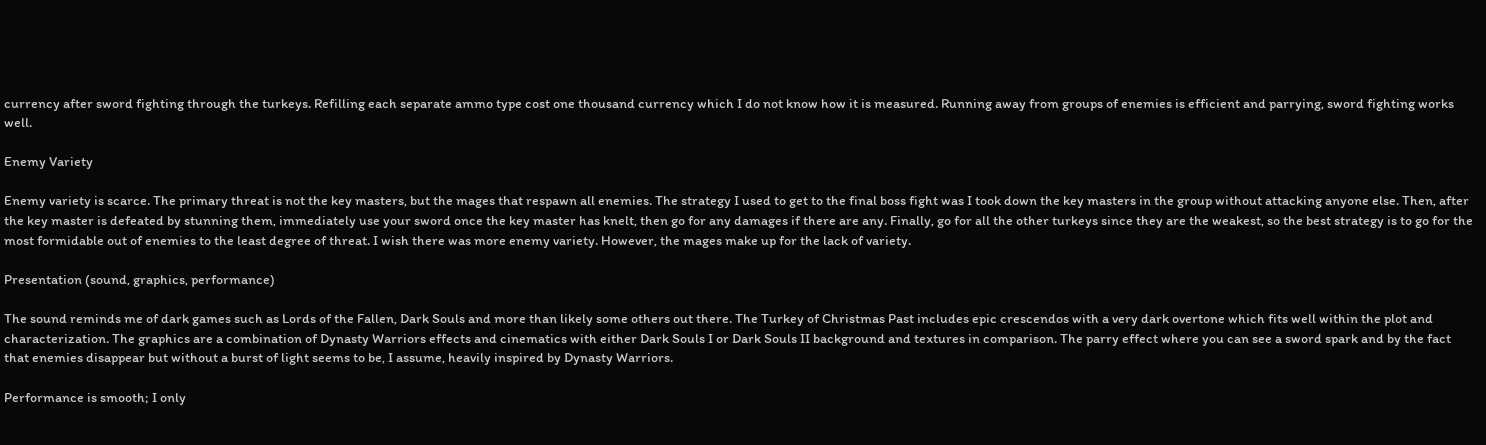currency after sword fighting through the turkeys. Refilling each separate ammo type cost one thousand currency which I do not know how it is measured. Running away from groups of enemies is efficient and parrying, sword fighting works well.

Enemy Variety

Enemy variety is scarce. The primary threat is not the key masters, but the mages that respawn all enemies. The strategy I used to get to the final boss fight was I took down the key masters in the group without attacking anyone else. Then, after the key master is defeated by stunning them, immediately use your sword once the key master has knelt, then go for any damages if there are any. Finally, go for all the other turkeys since they are the weakest, so the best strategy is to go for the most formidable out of enemies to the least degree of threat. I wish there was more enemy variety. However, the mages make up for the lack of variety.

Presentation (sound, graphics, performance)

The sound reminds me of dark games such as Lords of the Fallen, Dark Souls and more than likely some others out there. The Turkey of Christmas Past includes epic crescendos with a very dark overtone which fits well within the plot and characterization. The graphics are a combination of Dynasty Warriors effects and cinematics with either Dark Souls I or Dark Souls II background and textures in comparison. The parry effect where you can see a sword spark and by the fact that enemies disappear but without a burst of light seems to be, I assume, heavily inspired by Dynasty Warriors.

Performance is smooth; I only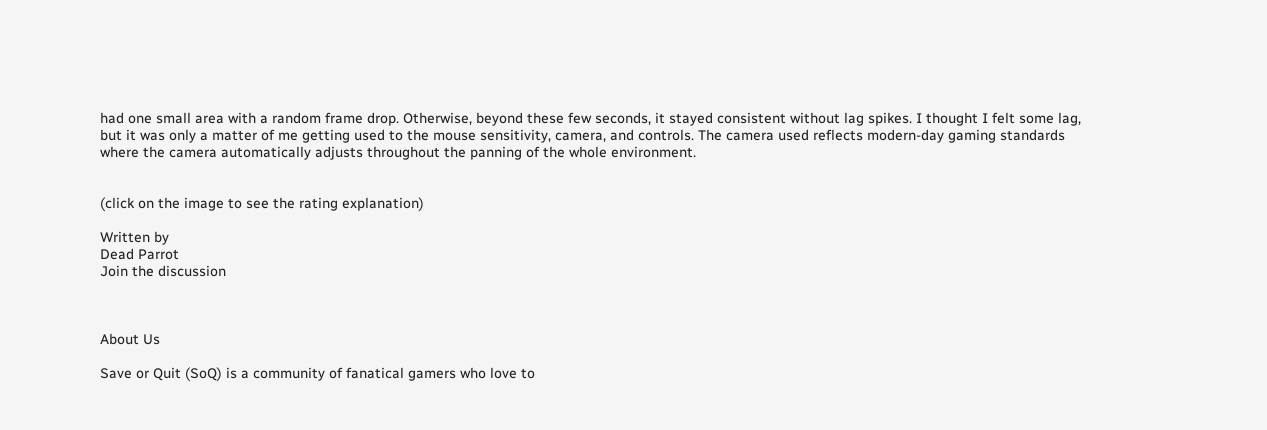had one small area with a random frame drop. Otherwise, beyond these few seconds, it stayed consistent without lag spikes. I thought I felt some lag, but it was only a matter of me getting used to the mouse sensitivity, camera, and controls. The camera used reflects modern-day gaming standards where the camera automatically adjusts throughout the panning of the whole environment.


(click on the image to see the rating explanation)

Written by
Dead Parrot
Join the discussion



About Us

Save or Quit (SoQ) is a community of fanatical gamers who love to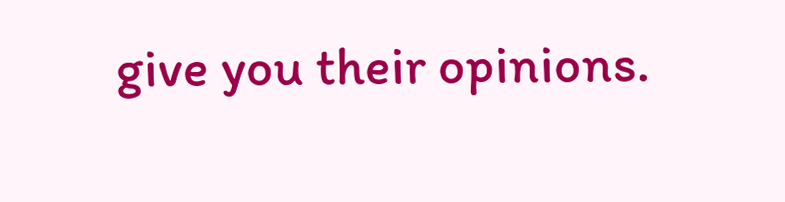give you their opinions.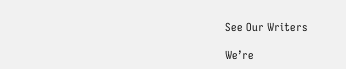See Our Writers

We’re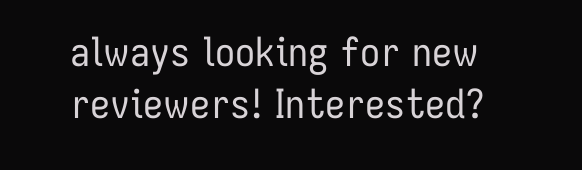always looking for new reviewers! Interested?